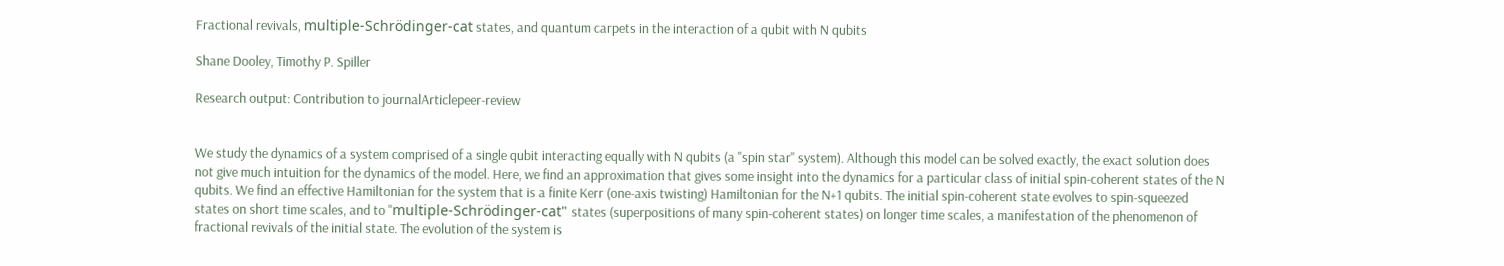Fractional revivals, multiple-Schrödinger-cat states, and quantum carpets in the interaction of a qubit with N qubits

Shane Dooley, Timothy P. Spiller

Research output: Contribution to journalArticlepeer-review


We study the dynamics of a system comprised of a single qubit interacting equally with N qubits (a "spin star" system). Although this model can be solved exactly, the exact solution does not give much intuition for the dynamics of the model. Here, we find an approximation that gives some insight into the dynamics for a particular class of initial spin-coherent states of the N qubits. We find an effective Hamiltonian for the system that is a finite Kerr (one-axis twisting) Hamiltonian for the N+1 qubits. The initial spin-coherent state evolves to spin-squeezed states on short time scales, and to "multiple-Schrödinger-cat" states (superpositions of many spin-coherent states) on longer time scales, a manifestation of the phenomenon of fractional revivals of the initial state. The evolution of the system is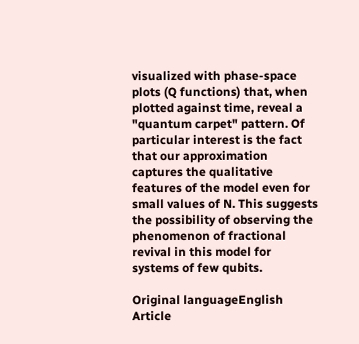visualized with phase-space plots (Q functions) that, when plotted against time, reveal a "quantum carpet" pattern. Of particular interest is the fact that our approximation captures the qualitative features of the model even for small values of N. This suggests the possibility of observing the phenomenon of fractional revival in this model for systems of few qubits.

Original languageEnglish
Article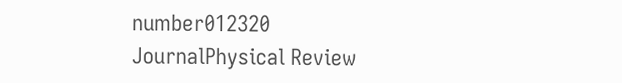number012320
JournalPhysical Review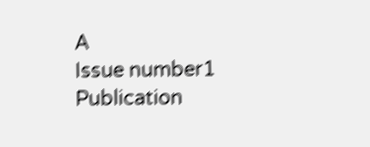A
Issue number1
Publication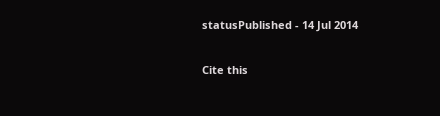statusPublished - 14 Jul 2014

Cite this